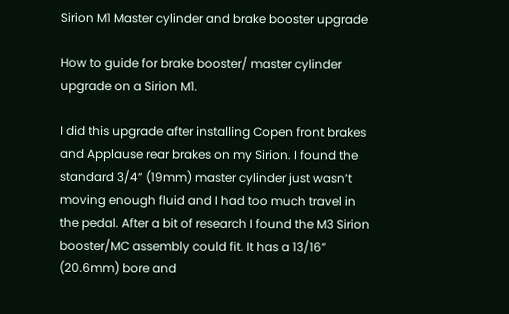Sirion M1 Master cylinder and brake booster upgrade

How to guide for brake booster/ master cylinder upgrade on a Sirion M1.

I did this upgrade after installing Copen front brakes and Applause rear brakes on my Sirion. I found the standard 3/4” (19mm) master cylinder just wasn’t moving enough fluid and I had too much travel in the pedal. After a bit of research I found the M3 Sirion booster/MC assembly could fit. It has a 13/16” (20.6mm) bore and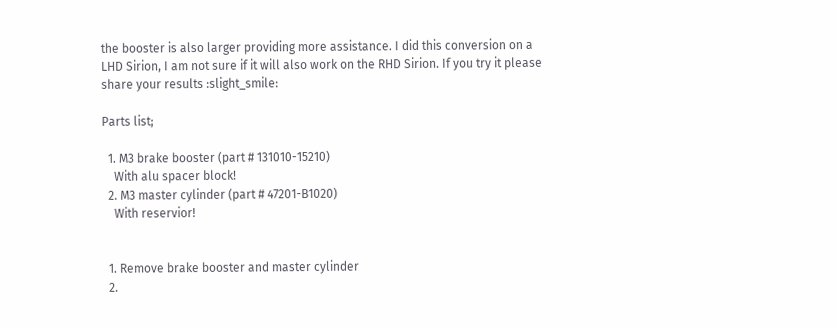the booster is also larger providing more assistance. I did this conversion on a LHD Sirion, I am not sure if it will also work on the RHD Sirion. If you try it please share your results :slight_smile:

Parts list;

  1. M3 brake booster (part # 131010-15210)
    With alu spacer block!
  2. M3 master cylinder (part # 47201-B1020)
    With reservior!


  1. Remove brake booster and master cylinder
  2.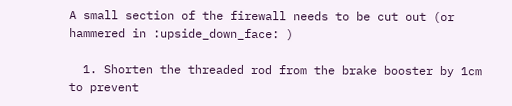A small section of the firewall needs to be cut out (or hammered in :upside_down_face: )

  1. Shorten the threaded rod from the brake booster by 1cm to prevent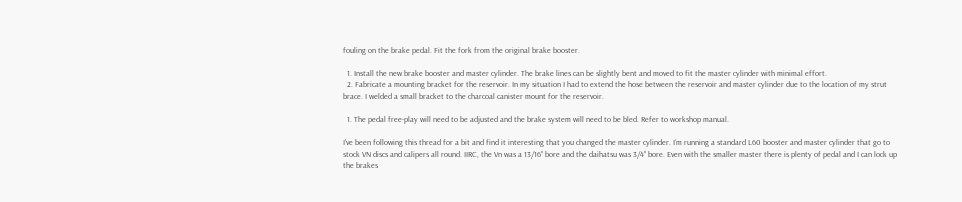fouling on the brake pedal. Fit the fork from the original brake booster.

  1. Install the new brake booster and master cylinder. The brake lines can be slightly bent and moved to fit the master cylinder with minimal effort.
  2. Fabricate a mounting bracket for the reservoir. In my situation I had to extend the hose between the reservoir and master cylinder due to the location of my strut brace. I welded a small bracket to the charcoal canister mount for the reservoir.

  1. The pedal free-play will need to be adjusted and the brake system will need to be bled. Refer to workshop manual.

I’ve been following this thread for a bit and find it interesting that you changed the master cylinder. I’m running a standard L60 booster and master cylinder that go to stock VN discs and calipers all round. IIRC, the Vn was a 13/16" bore and the daihatsu was 3/4" bore. Even with the smaller master there is plenty of pedal and I can lock up the brakes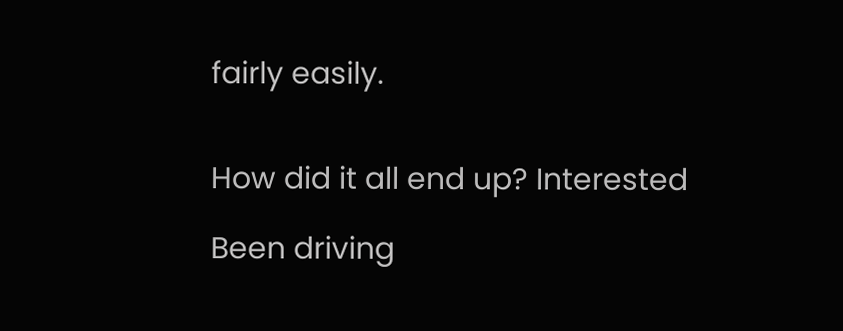fairly easily.


How did it all end up? Interested

Been driving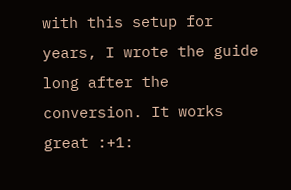with this setup for years, I wrote the guide long after the conversion. It works great :+1: